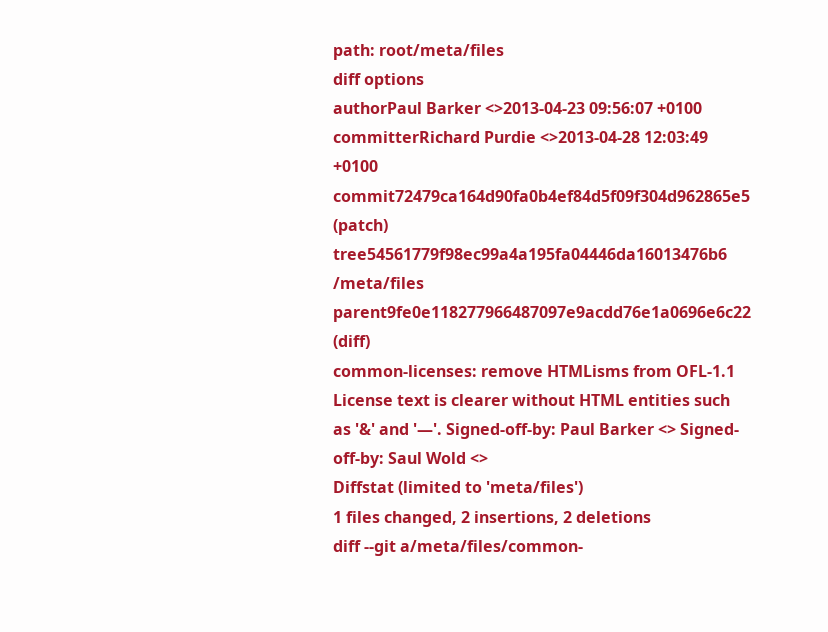path: root/meta/files
diff options
authorPaul Barker <>2013-04-23 09:56:07 +0100
committerRichard Purdie <>2013-04-28 12:03:49 +0100
commit72479ca164d90fa0b4ef84d5f09f304d962865e5 (patch)
tree54561779f98ec99a4a195fa04446da16013476b6 /meta/files
parent9fe0e118277966487097e9acdd76e1a0696e6c22 (diff)
common-licenses: remove HTMLisms from OFL-1.1
License text is clearer without HTML entities such as '&' and '—'. Signed-off-by: Paul Barker <> Signed-off-by: Saul Wold <>
Diffstat (limited to 'meta/files')
1 files changed, 2 insertions, 2 deletions
diff --git a/meta/files/common-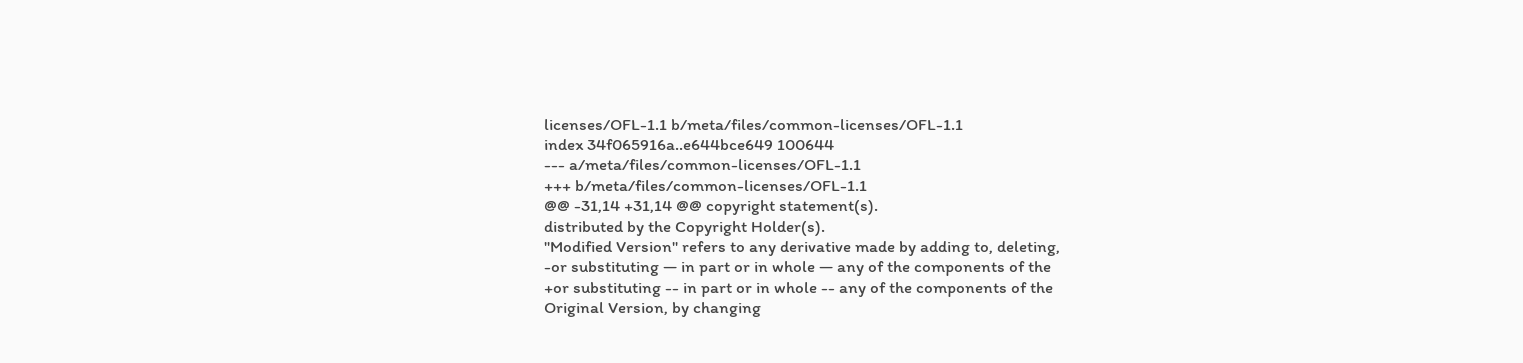licenses/OFL-1.1 b/meta/files/common-licenses/OFL-1.1
index 34f065916a..e644bce649 100644
--- a/meta/files/common-licenses/OFL-1.1
+++ b/meta/files/common-licenses/OFL-1.1
@@ -31,14 +31,14 @@ copyright statement(s).
distributed by the Copyright Holder(s).
"Modified Version" refers to any derivative made by adding to, deleting,
-or substituting — in part or in whole — any of the components of the
+or substituting -- in part or in whole -- any of the components of the
Original Version, by changing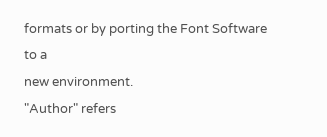formats or by porting the Font Software to a
new environment.
"Author" refers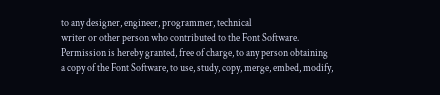to any designer, engineer, programmer, technical
writer or other person who contributed to the Font Software.
Permission is hereby granted, free of charge, to any person obtaining
a copy of the Font Software, to use, study, copy, merge, embed, modify,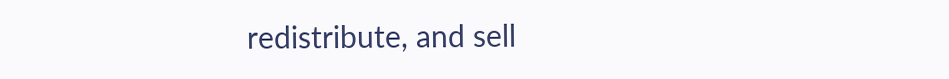redistribute, and sell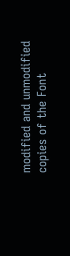modified and unmodified copies of the Font